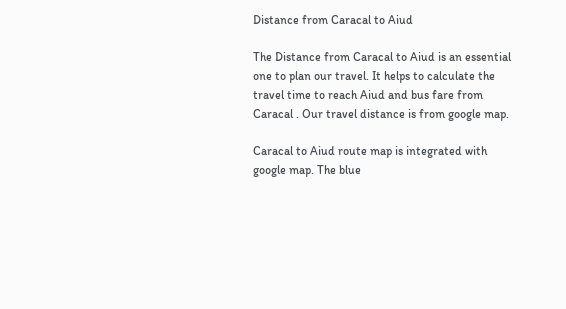Distance from Caracal to Aiud

The Distance from Caracal to Aiud is an essential one to plan our travel. It helps to calculate the travel time to reach Aiud and bus fare from Caracal . Our travel distance is from google map.

Caracal to Aiud route map is integrated with google map. The blue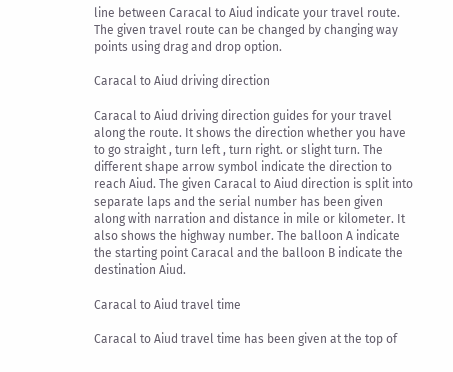line between Caracal to Aiud indicate your travel route. The given travel route can be changed by changing way points using drag and drop option.

Caracal to Aiud driving direction

Caracal to Aiud driving direction guides for your travel along the route. It shows the direction whether you have to go straight , turn left , turn right. or slight turn. The different shape arrow symbol indicate the direction to reach Aiud. The given Caracal to Aiud direction is split into separate laps and the serial number has been given along with narration and distance in mile or kilometer. It also shows the highway number. The balloon A indicate the starting point Caracal and the balloon B indicate the destination Aiud.

Caracal to Aiud travel time

Caracal to Aiud travel time has been given at the top of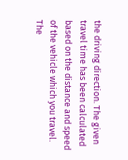the driving direction. The given travel time has been calculated based on the distance and speed of the vehicle which you travel. The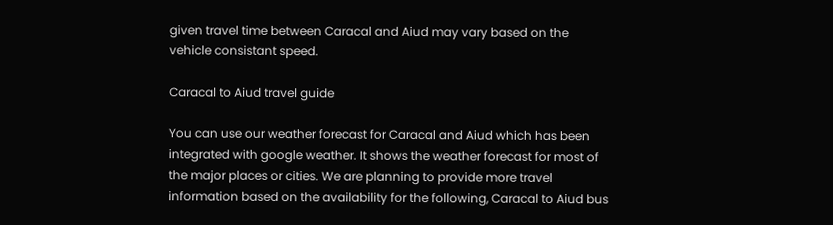given travel time between Caracal and Aiud may vary based on the vehicle consistant speed.

Caracal to Aiud travel guide

You can use our weather forecast for Caracal and Aiud which has been integrated with google weather. It shows the weather forecast for most of the major places or cities. We are planning to provide more travel information based on the availability for the following, Caracal to Aiud bus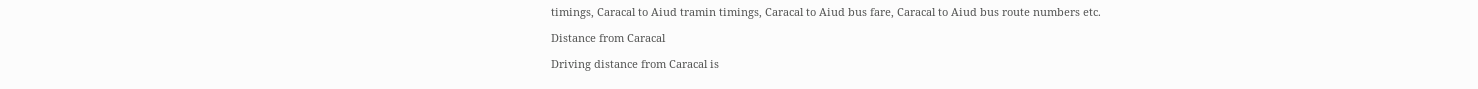timings, Caracal to Aiud tramin timings, Caracal to Aiud bus fare, Caracal to Aiud bus route numbers etc.

Distance from Caracal

Driving distance from Caracal is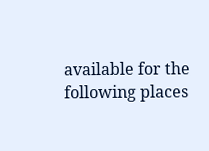available for the following places